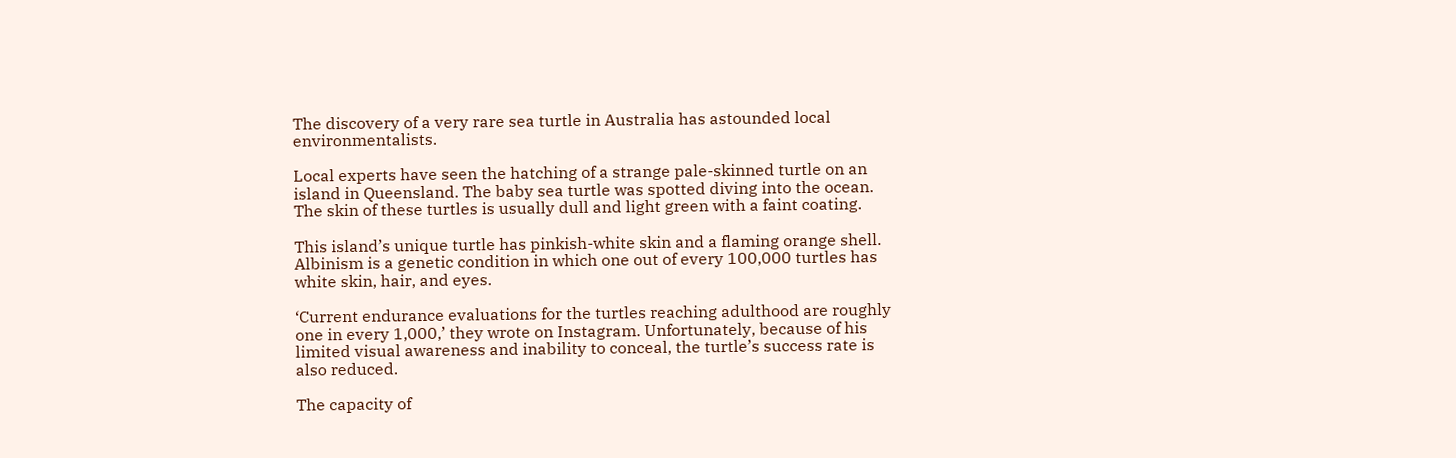The discovery of a very rare sea turtle in Australia has astounded local environmentalists.

Local experts have seen the hatching of a strange pale-skinned turtle on an island in Queensland. The baby sea turtle was spotted diving into the ocean. The skin of these turtles is usually dull and light green with a faint coating.

This island’s unique turtle has pinkish-white skin and a flaming orange shell. Albinism is a genetic condition in which one out of every 100,000 turtles has white skin, hair, and eyes.

‘Current endurance evaluations for the turtles reaching adulthood are roughly one in every 1,000,’ they wrote on Instagram. Unfortunately, because of his limited visual awareness and inability to conceal, the turtle’s success rate is also reduced.

The capacity of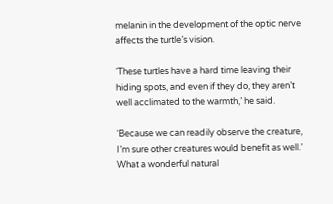melanin in the development of the optic nerve affects the turtle’s vision.

‘These turtles have a hard time leaving their hiding spots, and even if they do, they aren’t well acclimated to the warmth,’ he said.

‘Because we can readily observe the creature, I’m sure other creatures would benefit as well.’ What a wonderful natural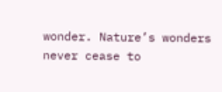wonder. Nature’s wonders never cease to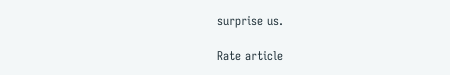surprise us.

Rate article